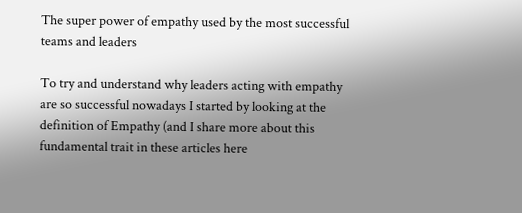The super power of empathy used by the most successful teams and leaders

To try and understand why leaders acting with empathy are so successful nowadays I started by looking at the definition of Empathy (and I share more about this fundamental trait in these articles here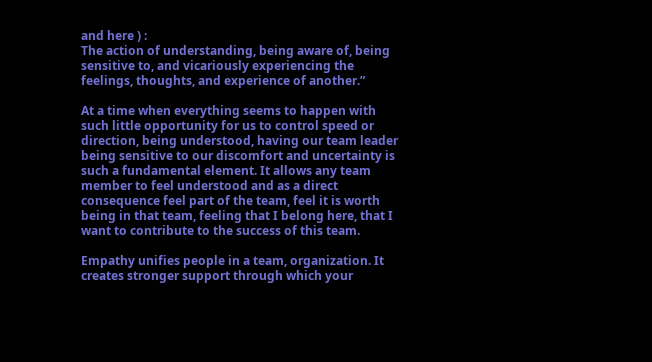and here ) :
The action of understanding, being aware of, being sensitive to, and vicariously experiencing the feelings, thoughts, and experience of another.”

At a time when everything seems to happen with such little opportunity for us to control speed or direction, being understood, having our team leader being sensitive to our discomfort and uncertainty is such a fundamental element. It allows any team member to feel understood and as a direct consequence feel part of the team, feel it is worth being in that team, feeling that I belong here, that I want to contribute to the success of this team.

Empathy unifies people in a team, organization. It creates stronger support through which your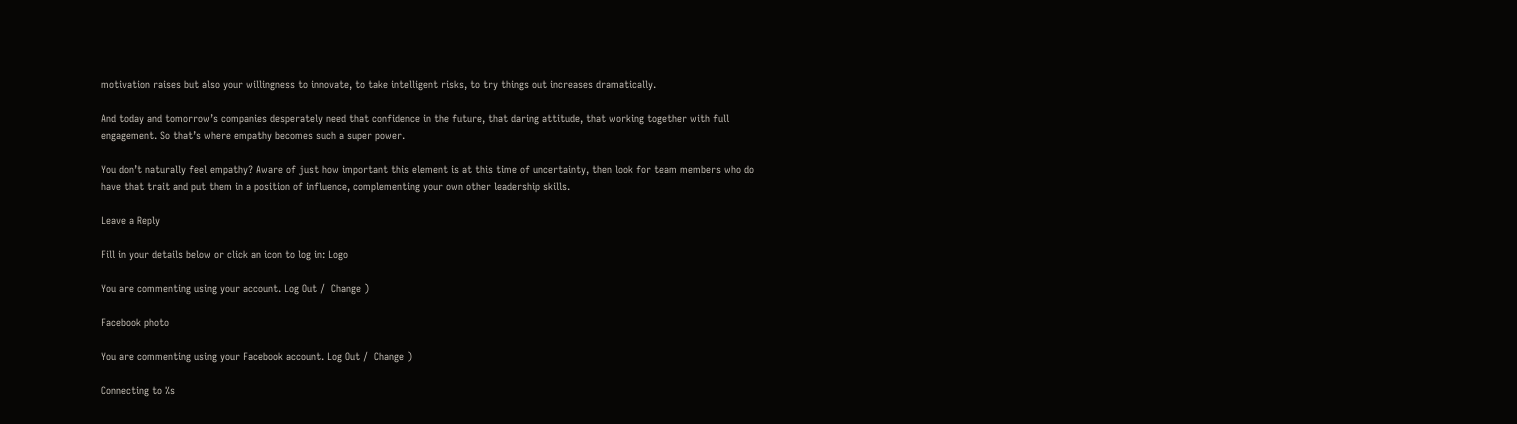motivation raises but also your willingness to innovate, to take intelligent risks, to try things out increases dramatically.

And today and tomorrow’s companies desperately need that confidence in the future, that daring attitude, that working together with full engagement. So that’s where empathy becomes such a super power.

You don’t naturally feel empathy? Aware of just how important this element is at this time of uncertainty, then look for team members who do have that trait and put them in a position of influence, complementing your own other leadership skills.

Leave a Reply

Fill in your details below or click an icon to log in: Logo

You are commenting using your account. Log Out /  Change )

Facebook photo

You are commenting using your Facebook account. Log Out /  Change )

Connecting to %s